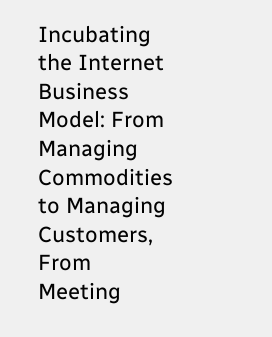Incubating the Internet Business Model: From Managing Commodities to Managing Customers, From Meeting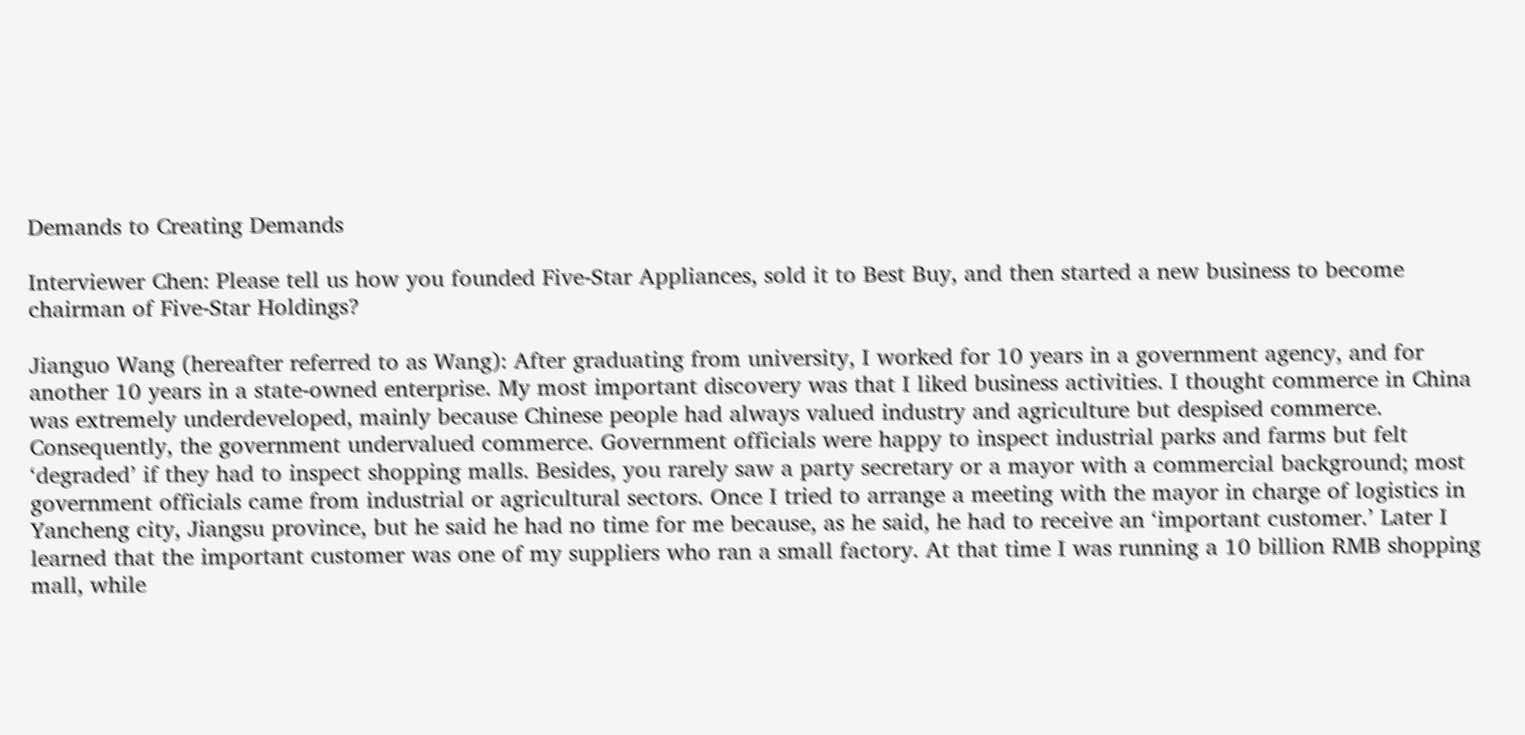Demands to Creating Demands

Interviewer Chen: Please tell us how you founded Five-Star Appliances, sold it to Best Buy, and then started a new business to become chairman of Five-Star Holdings?

Jianguo Wang (hereafter referred to as Wang): After graduating from university, I worked for 10 years in a government agency, and for another 10 years in a state-owned enterprise. My most important discovery was that I liked business activities. I thought commerce in China was extremely underdeveloped, mainly because Chinese people had always valued industry and agriculture but despised commerce. Consequently, the government undervalued commerce. Government officials were happy to inspect industrial parks and farms but felt ‘degraded’ if they had to inspect shopping malls. Besides, you rarely saw a party secretary or a mayor with a commercial background; most government officials came from industrial or agricultural sectors. Once I tried to arrange a meeting with the mayor in charge of logistics in Yancheng city, Jiangsu province, but he said he had no time for me because, as he said, he had to receive an ‘important customer.’ Later I learned that the important customer was one of my suppliers who ran a small factory. At that time I was running a 10 billion RMB shopping mall, while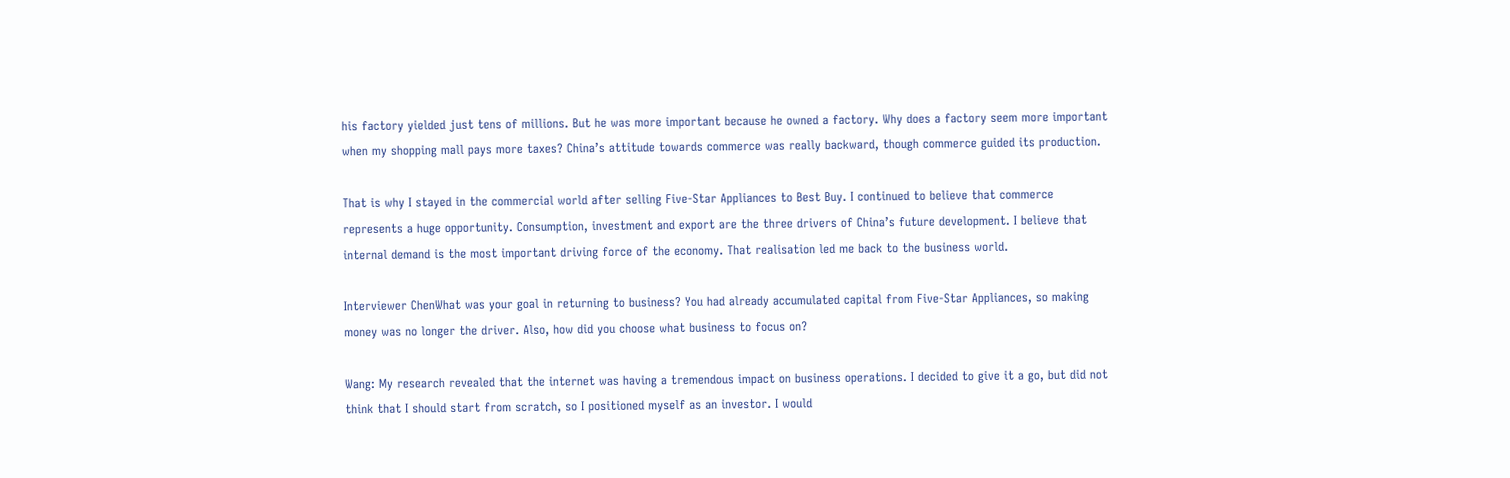his factory yielded just tens of millions. But he was more important because he owned a factory. Why does a factory seem more important when my shopping mall pays more taxes? China’s attitude towards commerce was really backward, though commerce guided its production.

That is why I stayed in the commercial world after selling Five-Star Appliances to Best Buy. I continued to believe that commerce represents a huge opportunity. Consumption, investment and export are the three drivers of China’s future development. I believe that internal demand is the most important driving force of the economy. That realisation led me back to the business world.

Interviewer ChenWhat was your goal in returning to business? You had already accumulated capital from Five-Star Appliances, so making money was no longer the driver. Also, how did you choose what business to focus on?

Wang: My research revealed that the internet was having a tremendous impact on business operations. I decided to give it a go, but did not think that I should start from scratch, so I positioned myself as an investor. I would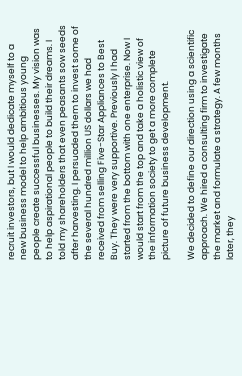recruit investors, but I would dedicate myself to a new business model to help ambitious young people create successful businesses. My vision was to help aspirational people to build their dreams. I told my shareholders that even peasants sow seeds after harvesting. I persuaded them to invest some of the several hundred million US dollars we had received from selling Five-Star Appliances to Best Buy. They were very supportive. Previously I had started from the bottom with one enterprise. Now I would start from the top and take a holistic view of the information society to get a more complete picture of future business development.

We decided to define our direction using a scientific approach. We hired a consulting firm to investigate the market and formulate a strategy. A few months later, they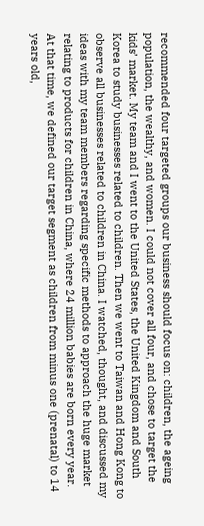recommended four targeted groups our business should focus on: children, the ageing population, the wealthy, and women. I could not cover all four, and chose to target the kids’ market. My team and I went to the United States, the United Kingdom and South Korea to study businesses related to children. Then we went to Taiwan and Hong Kong to observe all businesses related to children in China. I watched, thought, and discussed my ideas with my team members regarding specific methods to approach the huge market relating to products for children in China, where 24 million babies are born every year. At that time, we defined our target segment as children from minus one (prenatal) to 14 years old,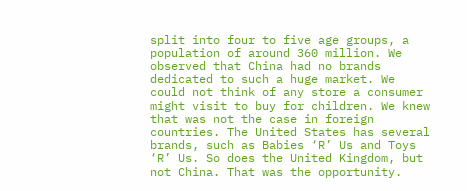split into four to five age groups, a population of around 360 million. We observed that China had no brands dedicated to such a huge market. We could not think of any store a consumer might visit to buy for children. We knew that was not the case in foreign countries. The United States has several brands, such as Babies ‘R’ Us and Toys ‘R’ Us. So does the United Kingdom, but not China. That was the opportunity.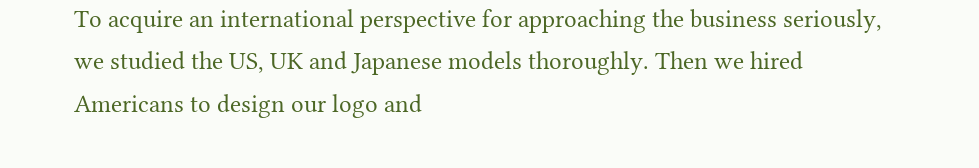To acquire an international perspective for approaching the business seriously, we studied the US, UK and Japanese models thoroughly. Then we hired Americans to design our logo and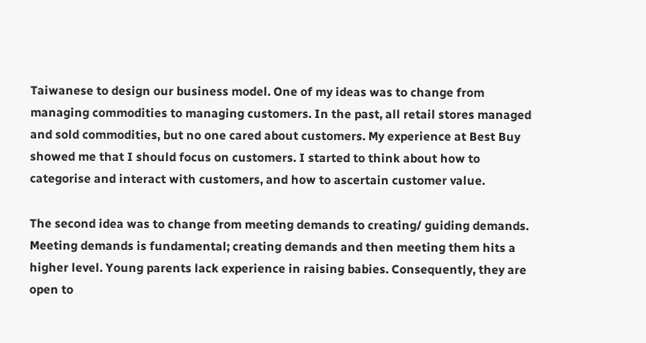Taiwanese to design our business model. One of my ideas was to change from managing commodities to managing customers. In the past, all retail stores managed and sold commodities, but no one cared about customers. My experience at Best Buy showed me that I should focus on customers. I started to think about how to categorise and interact with customers, and how to ascertain customer value.

The second idea was to change from meeting demands to creating/ guiding demands. Meeting demands is fundamental; creating demands and then meeting them hits a higher level. Young parents lack experience in raising babies. Consequently, they are open to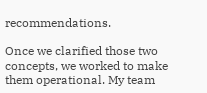recommendations.

Once we clarified those two concepts, we worked to make them operational. My team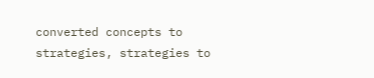converted concepts to strategies, strategies to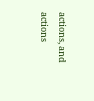actions, and actions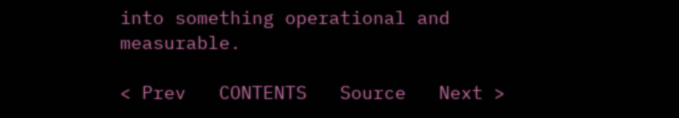into something operational and measurable.

< Prev   CONTENTS   Source   Next >